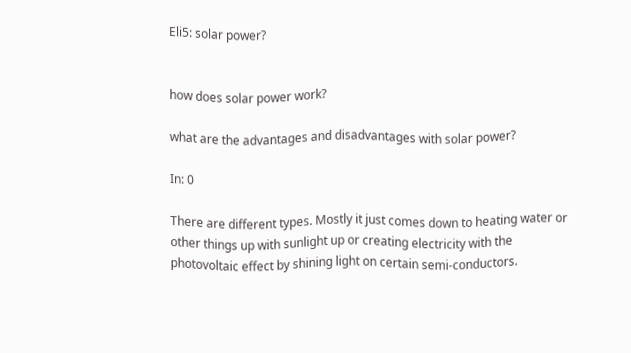Eli5: solar power?


how does solar power work?

what are the advantages and disadvantages with solar power?

In: 0

There are different types. Mostly it just comes down to heating water or other things up with sunlight up or creating electricity with the photovoltaic effect by shining light on certain semi-conductors.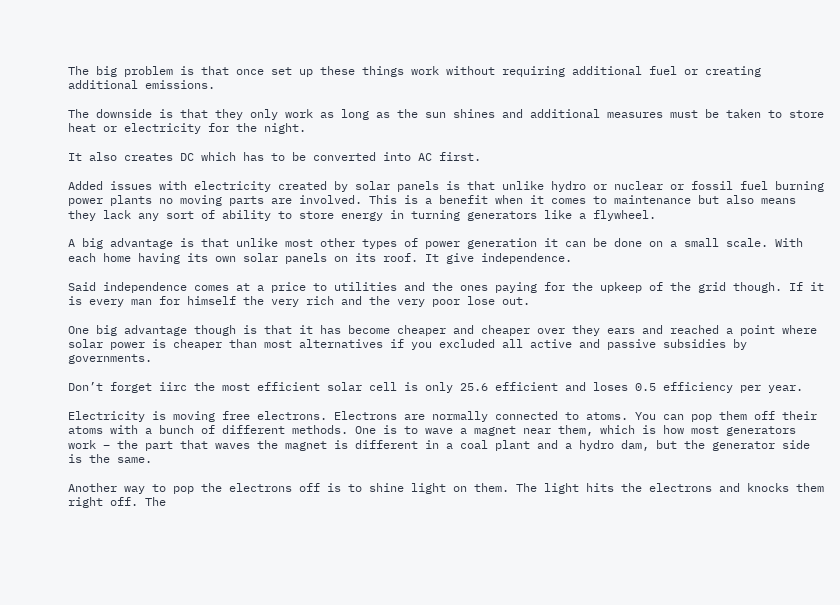The big problem is that once set up these things work without requiring additional fuel or creating additional emissions.

The downside is that they only work as long as the sun shines and additional measures must be taken to store heat or electricity for the night.

It also creates DC which has to be converted into AC first.

Added issues with electricity created by solar panels is that unlike hydro or nuclear or fossil fuel burning power plants no moving parts are involved. This is a benefit when it comes to maintenance but also means they lack any sort of ability to store energy in turning generators like a flywheel.

A big advantage is that unlike most other types of power generation it can be done on a small scale. With each home having its own solar panels on its roof. It give independence.

Said independence comes at a price to utilities and the ones paying for the upkeep of the grid though. If it is every man for himself the very rich and the very poor lose out.

One big advantage though is that it has become cheaper and cheaper over they ears and reached a point where solar power is cheaper than most alternatives if you excluded all active and passive subsidies by governments.

Don’t forget iirc the most efficient solar cell is only 25.6 efficient and loses 0.5 efficiency per year.

Electricity is moving free electrons. Electrons are normally connected to atoms. You can pop them off their atoms with a bunch of different methods. One is to wave a magnet near them, which is how most generators work – the part that waves the magnet is different in a coal plant and a hydro dam, but the generator side is the same.

Another way to pop the electrons off is to shine light on them. The light hits the electrons and knocks them right off. The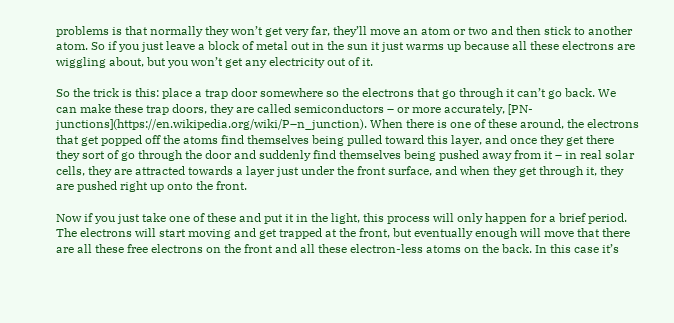problems is that normally they won’t get very far, they’ll move an atom or two and then stick to another atom. So if you just leave a block of metal out in the sun it just warms up because all these electrons are wiggling about, but you won’t get any electricity out of it.

So the trick is this: place a trap door somewhere so the electrons that go through it can’t go back. We can make these trap doors, they are called semiconductors – or more accurately, [PN-junctions](https://en.wikipedia.org/wiki/P–n_junction). When there is one of these around, the electrons that get popped off the atoms find themselves being pulled toward this layer, and once they get there they sort of go through the door and suddenly find themselves being pushed away from it – in real solar cells, they are attracted towards a layer just under the front surface, and when they get through it, they are pushed right up onto the front.

Now if you just take one of these and put it in the light, this process will only happen for a brief period. The electrons will start moving and get trapped at the front, but eventually enough will move that there are all these free electrons on the front and all these electron-less atoms on the back. In this case it’s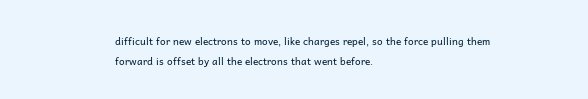difficult for new electrons to move, like charges repel, so the force pulling them forward is offset by all the electrons that went before.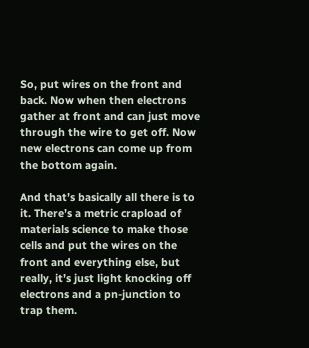So, put wires on the front and back. Now when then electrons gather at front and can just move through the wire to get off. Now new electrons can come up from the bottom again.

And that’s basically all there is to it. There’s a metric crapload of materials science to make those cells and put the wires on the front and everything else, but really, it’s just light knocking off electrons and a pn-junction to trap them.